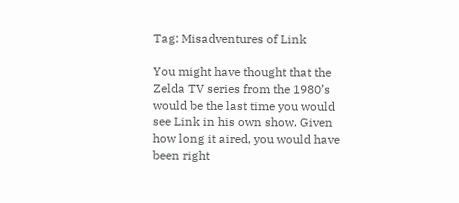Tag: Misadventures of Link

You might have thought that the Zelda TV series from the 1980’s would be the last time you would see Link in his own show. Given how long it aired, you would have been right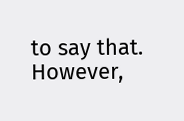to say that. However,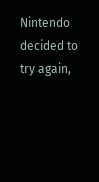Nintendo decided to try again,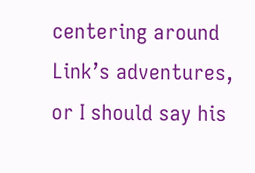centering around Link’s adventures, or I should say his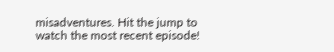misadventures. Hit the jump to watch the most recent episode!